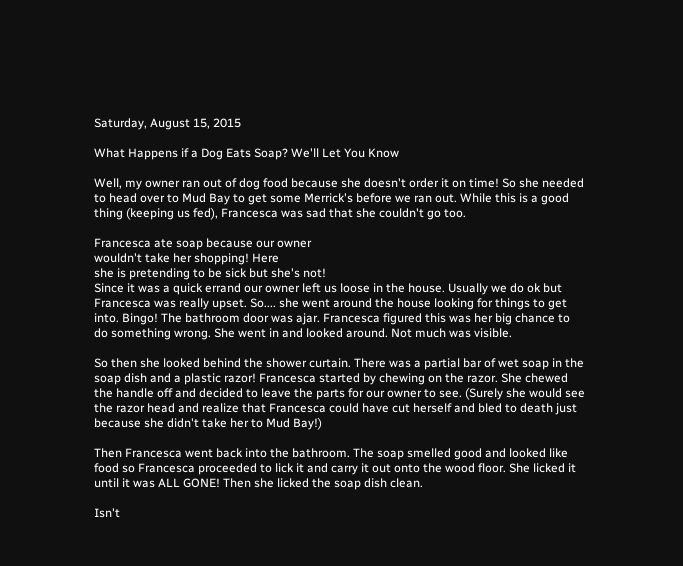Saturday, August 15, 2015

What Happens if a Dog Eats Soap? We'll Let You Know

Well, my owner ran out of dog food because she doesn't order it on time! So she needed to head over to Mud Bay to get some Merrick's before we ran out. While this is a good thing (keeping us fed), Francesca was sad that she couldn't go too.

Francesca ate soap because our owner
wouldn't take her shopping! Here
she is pretending to be sick but she's not!
Since it was a quick errand our owner left us loose in the house. Usually we do ok but Francesca was really upset. So.... she went around the house looking for things to get into. Bingo! The bathroom door was ajar. Francesca figured this was her big chance to do something wrong. She went in and looked around. Not much was visible.

So then she looked behind the shower curtain. There was a partial bar of wet soap in the soap dish and a plastic razor! Francesca started by chewing on the razor. She chewed the handle off and decided to leave the parts for our owner to see. (Surely she would see the razor head and realize that Francesca could have cut herself and bled to death just because she didn't take her to Mud Bay!)

Then Francesca went back into the bathroom. The soap smelled good and looked like food so Francesca proceeded to lick it and carry it out onto the wood floor. She licked it until it was ALL GONE! Then she licked the soap dish clean.

Isn't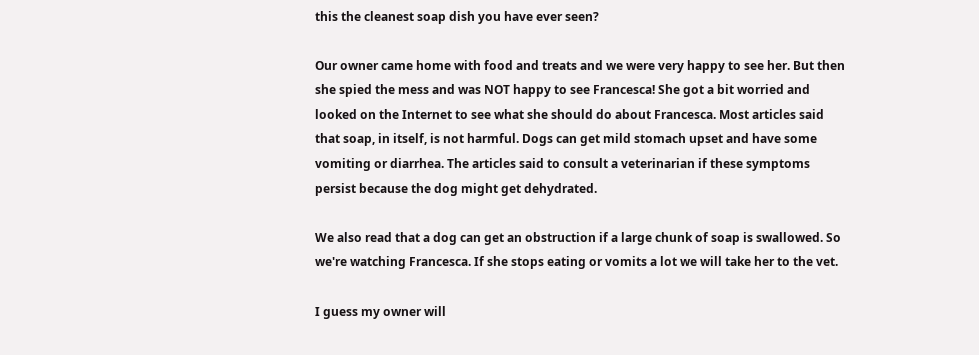this the cleanest soap dish you have ever seen?

Our owner came home with food and treats and we were very happy to see her. But then she spied the mess and was NOT happy to see Francesca! She got a bit worried and looked on the Internet to see what she should do about Francesca. Most articles said that soap, in itself, is not harmful. Dogs can get mild stomach upset and have some vomiting or diarrhea. The articles said to consult a veterinarian if these symptoms persist because the dog might get dehydrated.

We also read that a dog can get an obstruction if a large chunk of soap is swallowed. So we're watching Francesca. If she stops eating or vomits a lot we will take her to the vet.

I guess my owner will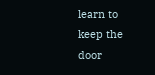learn to keep the door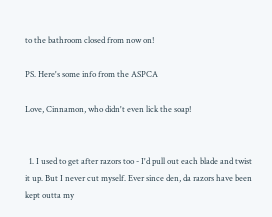to the bathroom closed from now on!

PS. Here's some info from the ASPCA

Love, Cinnamon, who didn't even lick the soap!


  1. I used to get after razors too - I'd pull out each blade and twist it up. But I never cut myself. Ever since den, da razors have been kept outta my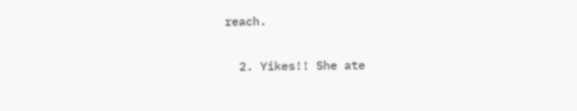reach.

  2. Yikes!! She ate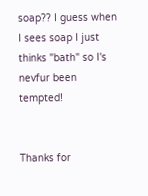soap?? I guess when I sees soap I just thinks "bath" so I's nevfur been tempted!


Thanks for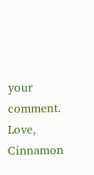your comment. Love, Cinnamon